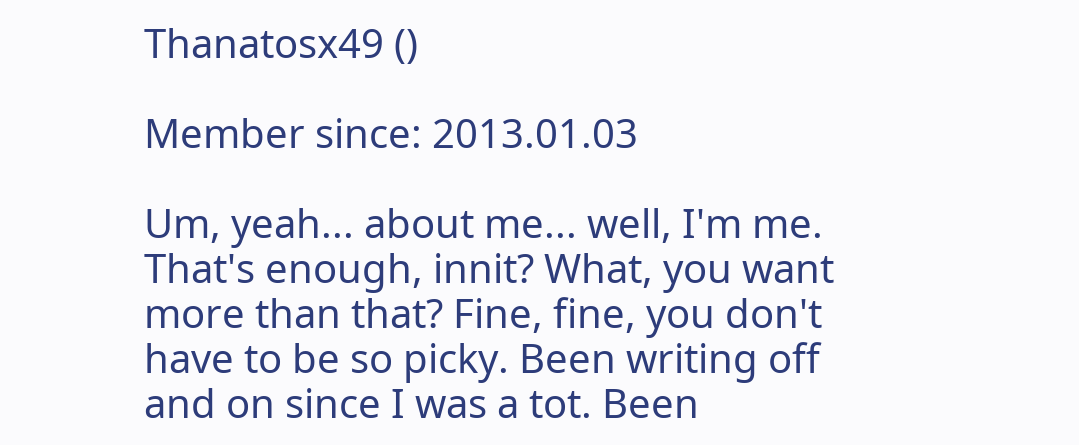Thanatosx49 ()

Member since: 2013.01.03

Um, yeah... about me... well, I'm me. That's enough, innit? What, you want more than that? Fine, fine, you don't have to be so picky. Been writing off and on since I was a tot. Been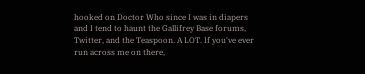hooked on Doctor Who since I was in diapers and I tend to haunt the Gallifrey Base forums, Twitter, and the Teaspoon. A LOT. If you've ever run across me on there,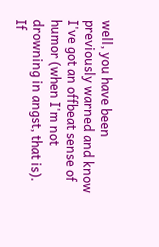well, you have been previously warned and know I've got an offbeat sense of humor (when I'm not drowning in angst, that is). If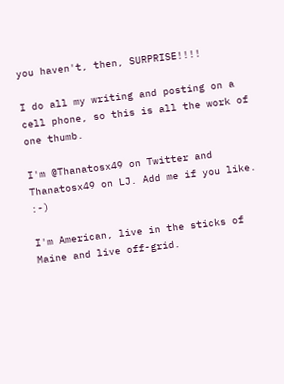you haven't, then, SURPRISE!!!!

I do all my writing and posting on a cell phone, so this is all the work of one thumb.

I'm @Thanatosx49 on Twitter and Thanatosx49 on LJ. Add me if you like. :-)

I'm American, live in the sticks of Maine and live off-grid.